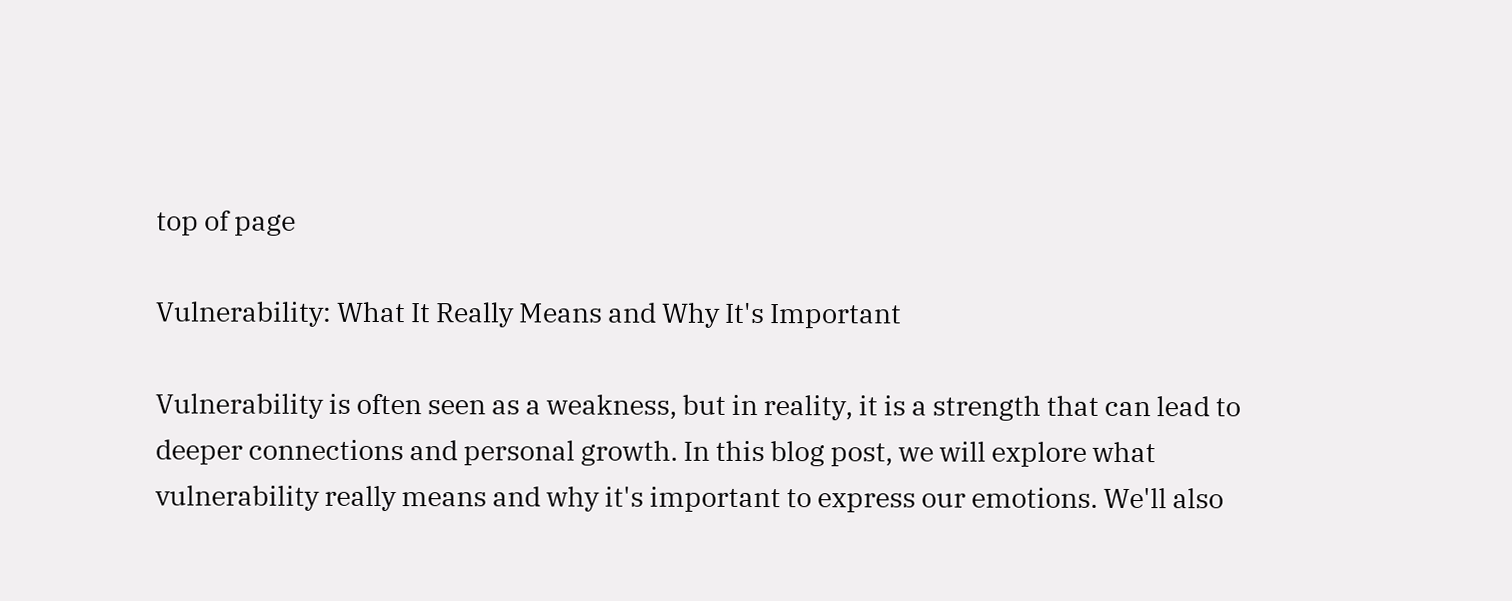top of page

Vulnerability: What It Really Means and Why It's Important

Vulnerability is often seen as a weakness, but in reality, it is a strength that can lead to deeper connections and personal growth. In this blog post, we will explore what vulnerability really means and why it's important to express our emotions. We'll also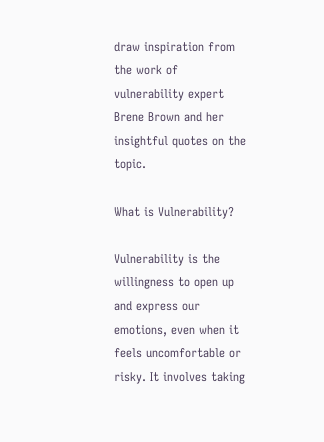draw inspiration from the work of vulnerability expert Brene Brown and her insightful quotes on the topic.

What is Vulnerability?

Vulnerability is the willingness to open up and express our emotions, even when it feels uncomfortable or risky. It involves taking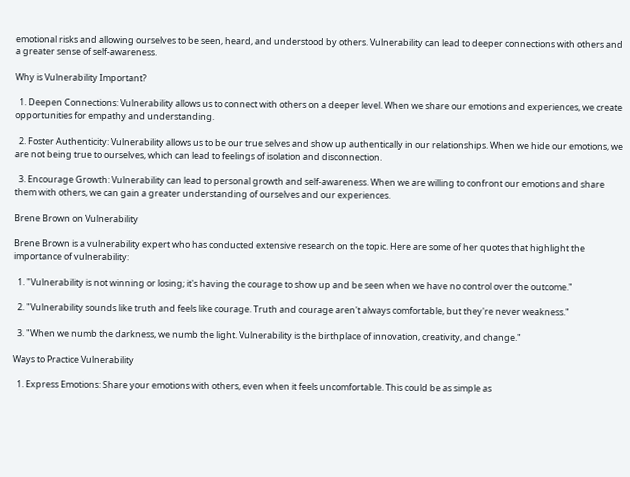emotional risks and allowing ourselves to be seen, heard, and understood by others. Vulnerability can lead to deeper connections with others and a greater sense of self-awareness.

Why is Vulnerability Important?

  1. Deepen Connections: Vulnerability allows us to connect with others on a deeper level. When we share our emotions and experiences, we create opportunities for empathy and understanding.

  2. Foster Authenticity: Vulnerability allows us to be our true selves and show up authentically in our relationships. When we hide our emotions, we are not being true to ourselves, which can lead to feelings of isolation and disconnection.

  3. Encourage Growth: Vulnerability can lead to personal growth and self-awareness. When we are willing to confront our emotions and share them with others, we can gain a greater understanding of ourselves and our experiences.

Brene Brown on Vulnerability

Brene Brown is a vulnerability expert who has conducted extensive research on the topic. Here are some of her quotes that highlight the importance of vulnerability:

  1. "Vulnerability is not winning or losing; it's having the courage to show up and be seen when we have no control over the outcome."

  2. "Vulnerability sounds like truth and feels like courage. Truth and courage aren't always comfortable, but they're never weakness."

  3. "When we numb the darkness, we numb the light. Vulnerability is the birthplace of innovation, creativity, and change."

Ways to Practice Vulnerability

  1. Express Emotions: Share your emotions with others, even when it feels uncomfortable. This could be as simple as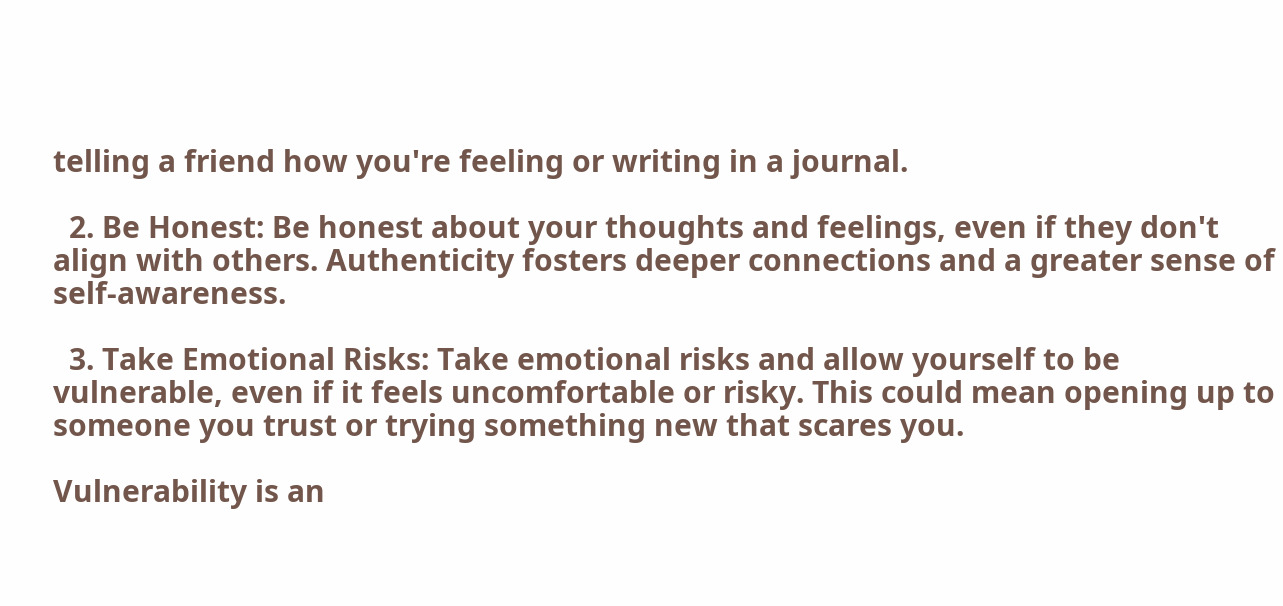telling a friend how you're feeling or writing in a journal.

  2. Be Honest: Be honest about your thoughts and feelings, even if they don't align with others. Authenticity fosters deeper connections and a greater sense of self-awareness.

  3. Take Emotional Risks: Take emotional risks and allow yourself to be vulnerable, even if it feels uncomfortable or risky. This could mean opening up to someone you trust or trying something new that scares you.

Vulnerability is an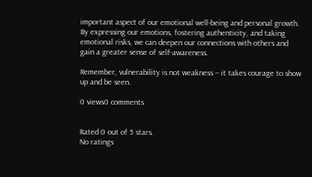important aspect of our emotional well-being and personal growth. By expressing our emotions, fostering authenticity, and taking emotional risks, we can deepen our connections with others and gain a greater sense of self-awareness.

Remember, vulnerability is not weakness – it takes courage to show up and be seen.

0 views0 comments


Rated 0 out of 5 stars.
No ratings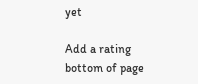yet

Add a rating
bottom of page